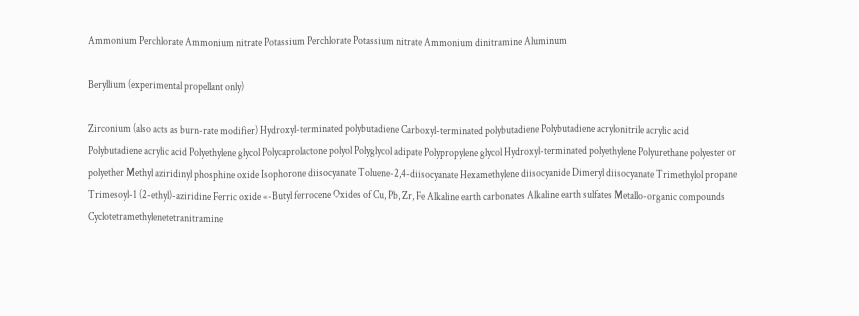Ammonium Perchlorate Ammonium nitrate Potassium Perchlorate Potassium nitrate Ammonium dinitramine Aluminum

Beryllium (experimental propellant only)

Zirconium (also acts as burn-rate modifier) Hydroxyl-terminated polybutadiene Carboxyl-terminated polybutadiene Polybutadiene acrylonitrile acrylic acid Polybutadiene acrylic acid Polyethylene glycol Polycaprolactone polyol Polyglycol adipate Polypropylene glycol Hydroxyl-terminated polyethylene Polyurethane polyester or polyether Methyl aziridinyl phosphine oxide Isophorone diisocyanate Toluene-2,4-diisocyanate Hexamethylene diisocyanide Dimeryl diisocyanate Trimethylol propane Trimesoyl-1 (2-ethyl)-aziridine Ferric oxide «-Butyl ferrocene Oxides of Cu, Pb, Zr, Fe Alkaline earth carbonates Alkaline earth sulfates Metallo-organic compounds Cyclotetramethylenetetranitramine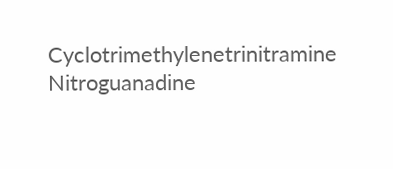Cyclotrimethylenetrinitramine Nitroguanadine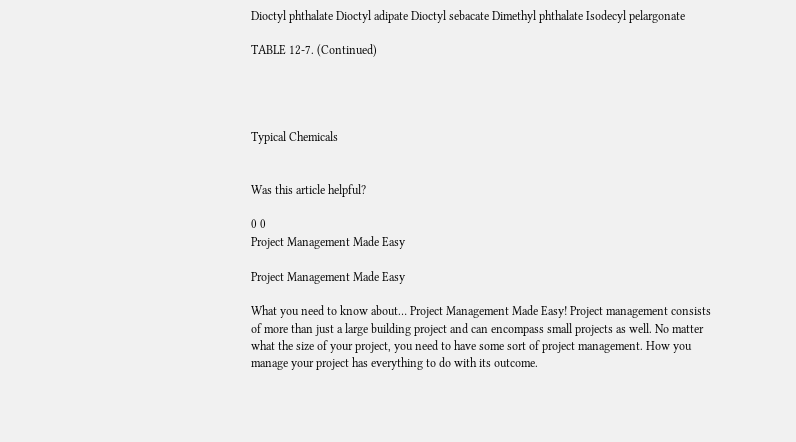Dioctyl phthalate Dioctyl adipate Dioctyl sebacate Dimethyl phthalate Isodecyl pelargonate

TABLE 12-7. (Continued)




Typical Chemicals


Was this article helpful?

0 0
Project Management Made Easy

Project Management Made Easy

What you need to know about… Project Management Made Easy! Project management consists of more than just a large building project and can encompass small projects as well. No matter what the size of your project, you need to have some sort of project management. How you manage your project has everything to do with its outcome.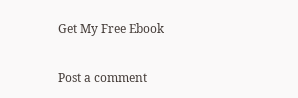Get My Free Ebook

Post a comment